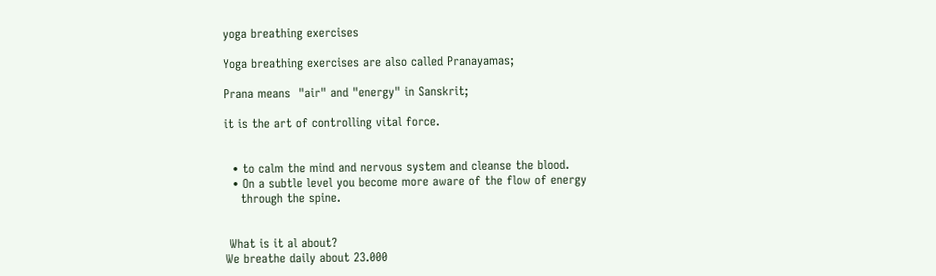yoga breathing exercises

Yoga breathing exercises are also called Pranayamas;

Prana means  "air" and "energy" in Sanskrit;

it is the art of controlling vital force.


  • to calm the mind and nervous system and cleanse the blood.
  • On a subtle level you become more aware of the flow of energy
    through the spine.


 What is it al about?
We breathe daily about 23.000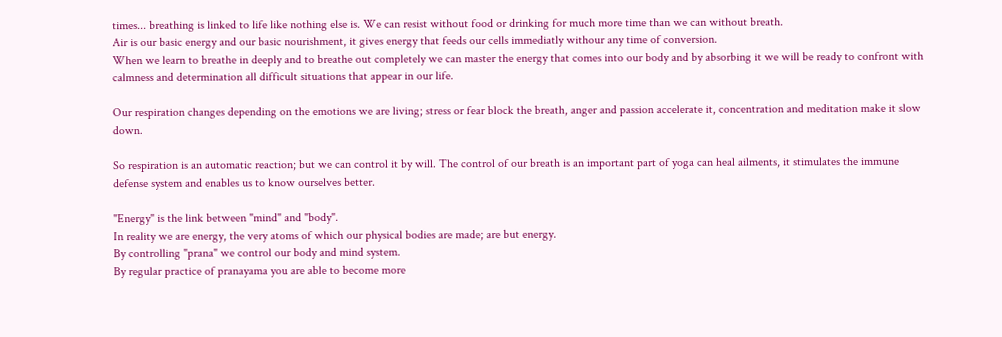times... breathing is linked to life like nothing else is. We can resist without food or drinking for much more time than we can without breath.
Air is our basic energy and our basic nourishment, it gives energy that feeds our cells immediatly withour any time of conversion.
When we learn to breathe in deeply and to breathe out completely we can master the energy that comes into our body and by absorbing it we will be ready to confront with calmness and determination all difficult situations that appear in our life.

Our respiration changes depending on the emotions we are living; stress or fear block the breath, anger and passion accelerate it, concentration and meditation make it slow down.

So respiration is an automatic reaction; but we can control it by will. The control of our breath is an important part of yoga can heal ailments, it stimulates the immune defense system and enables us to know ourselves better.

"Energy" is the link between "mind" and "body".
In reality we are energy, the very atoms of which our physical bodies are made; are but energy.
By controlling "prana" we control our body and mind system.
By regular practice of pranayama you are able to become more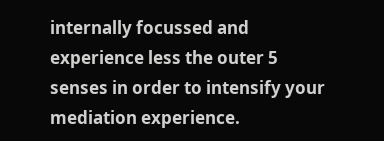internally focussed and experience less the outer 5 senses in order to intensify your mediation experience.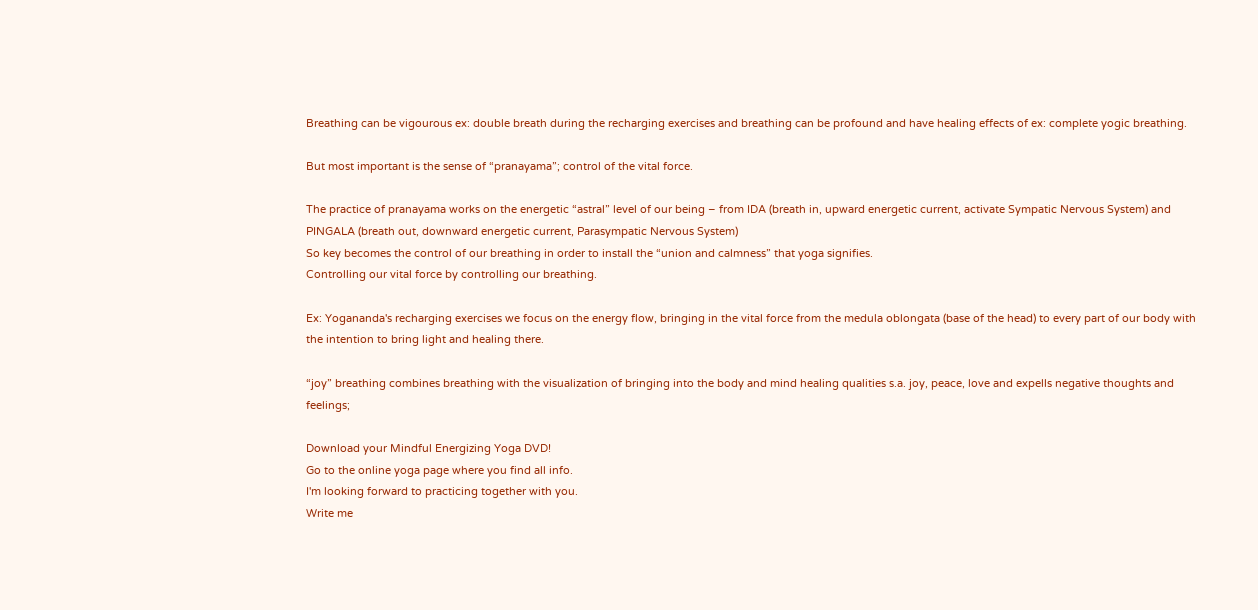Breathing can be vigourous ex: double breath during the recharging exercises and breathing can be profound and have healing effects of ex: complete yogic breathing.

But most important is the sense of “pranayama”; control of the vital force.

The practice of pranayama works on the energetic “astral” level of our being – from IDA (breath in, upward energetic current, activate Sympatic Nervous System) and PINGALA (breath out, downward energetic current, Parasympatic Nervous System)
So key becomes the control of our breathing in order to install the “union and calmness” that yoga signifies.
Controlling our vital force by controlling our breathing.

Ex: Yogananda's recharging exercises we focus on the energy flow, bringing in the vital force from the medula oblongata (base of the head) to every part of our body with the intention to bring light and healing there.

“joy” breathing combines breathing with the visualization of bringing into the body and mind healing qualities s.a. joy, peace, love and expells negative thoughts and feelings;

Download your Mindful Energizing Yoga DVD!
Go to the online yoga page where you find all info.
I'm looking forward to practicing together with you.
Write me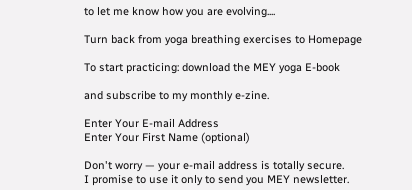to let me know how you are evolving....

Turn back from yoga breathing exercises to Homepage

To start practicing: download the MEY yoga E-book

and subscribe to my monthly e-zine.

Enter Your E-mail Address
Enter Your First Name (optional)

Don't worry — your e-mail address is totally secure.
I promise to use it only to send you MEY newsletter.